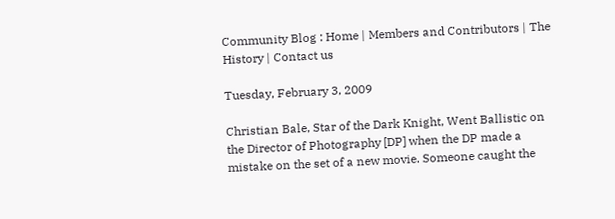Community Blog : Home | Members and Contributors | The History | Contact us

Tuesday, February 3, 2009

Christian Bale, Star of the Dark Knight, Went Ballistic on the Director of Photography [DP] when the DP made a mistake on the set of a new movie. Someone caught the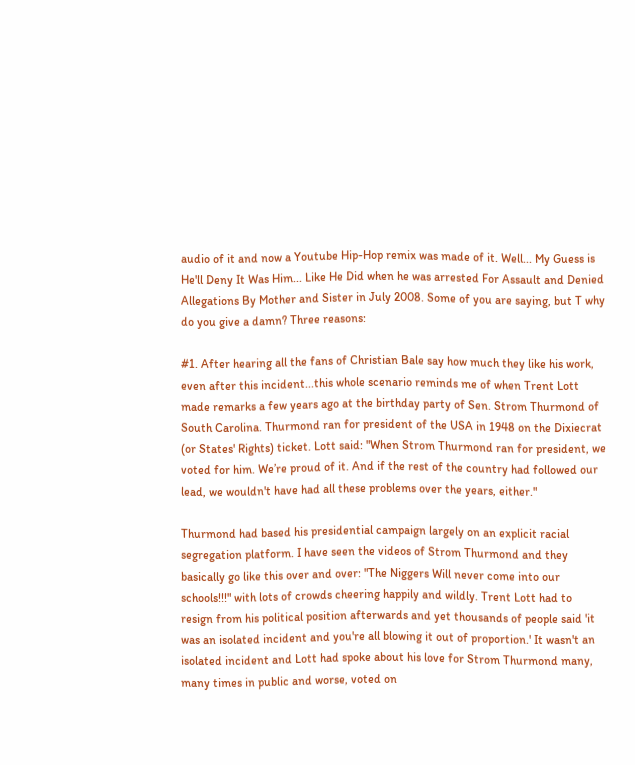audio of it and now a Youtube Hip-Hop remix was made of it. Well... My Guess is He'll Deny It Was Him... Like He Did when he was arrested For Assault and Denied Allegations By Mother and Sister in July 2008. Some of you are saying, but T why do you give a damn? Three reasons:

#1. After hearing all the fans of Christian Bale say how much they like his work, even after this incident...this whole scenario reminds me of when Trent Lott made remarks a few years ago at the birthday party of Sen. Strom Thurmond of South Carolina. Thurmond ran for president of the USA in 1948 on the Dixiecrat (or States' Rights) ticket. Lott said: "When Strom Thurmond ran for president, we voted for him. We’re proud of it. And if the rest of the country had followed our lead, we wouldn't have had all these problems over the years, either."

Thurmond had based his presidential campaign largely on an explicit racial segregation platform. I have seen the videos of Strom Thurmond and they basically go like this over and over: "The Niggers Will never come into our schools!!!" with lots of crowds cheering happily and wildly. Trent Lott had to resign from his political position afterwards and yet thousands of people said 'it was an isolated incident and you're all blowing it out of proportion.' It wasn't an isolated incident and Lott had spoke about his love for Strom Thurmond many, many times in public and worse, voted on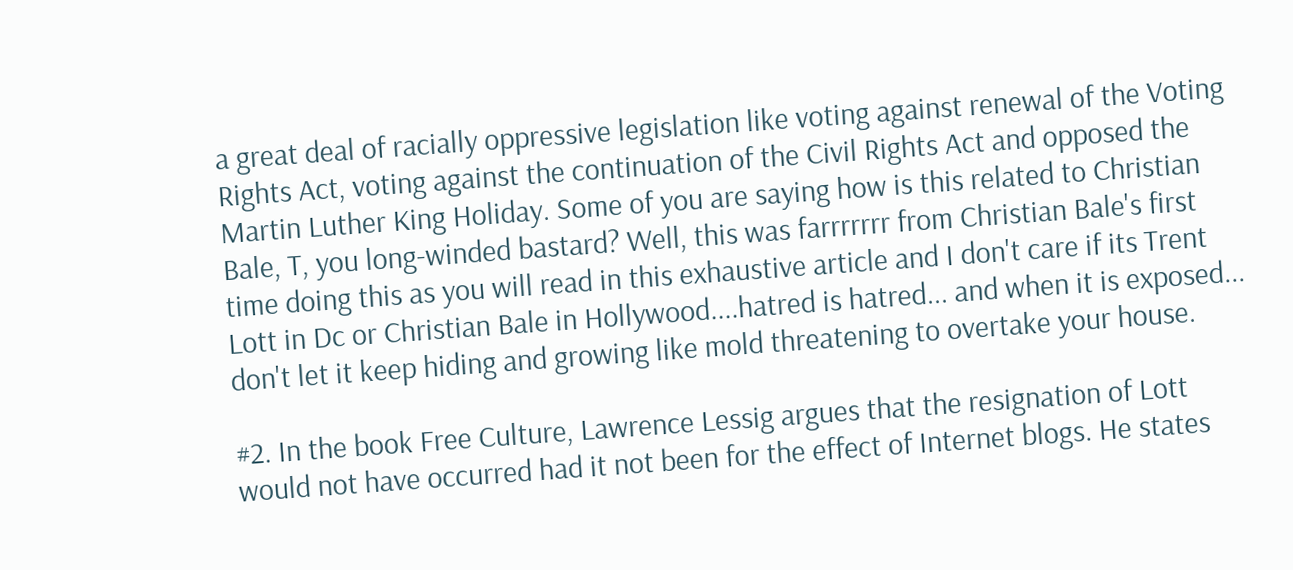a great deal of racially oppressive legislation like voting against renewal of the Voting Rights Act, voting against the continuation of the Civil Rights Act and opposed the Martin Luther King Holiday. Some of you are saying how is this related to Christian Bale, T, you long-winded bastard? Well, this was farrrrrrr from Christian Bale's first time doing this as you will read in this exhaustive article and I don't care if its Trent Lott in Dc or Christian Bale in Hollywood....hatred is hatred... and when it is exposed... don't let it keep hiding and growing like mold threatening to overtake your house.

#2. In the book Free Culture, Lawrence Lessig argues that the resignation of Lott would not have occurred had it not been for the effect of Internet blogs. He states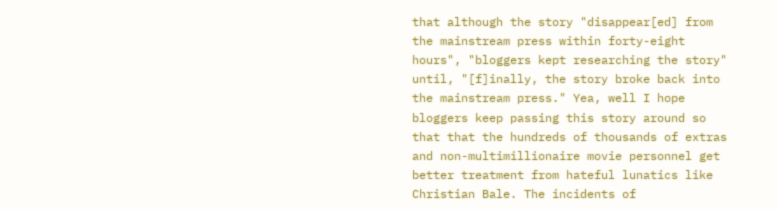that although the story "disappear[ed] from the mainstream press within forty-eight hours", "bloggers kept researching the story" until, "[f]inally, the story broke back into the mainstream press." Yea, well I hope bloggers keep passing this story around so that that the hundreds of thousands of extras and non-multimillionaire movie personnel get better treatment from hateful lunatics like Christian Bale. The incidents of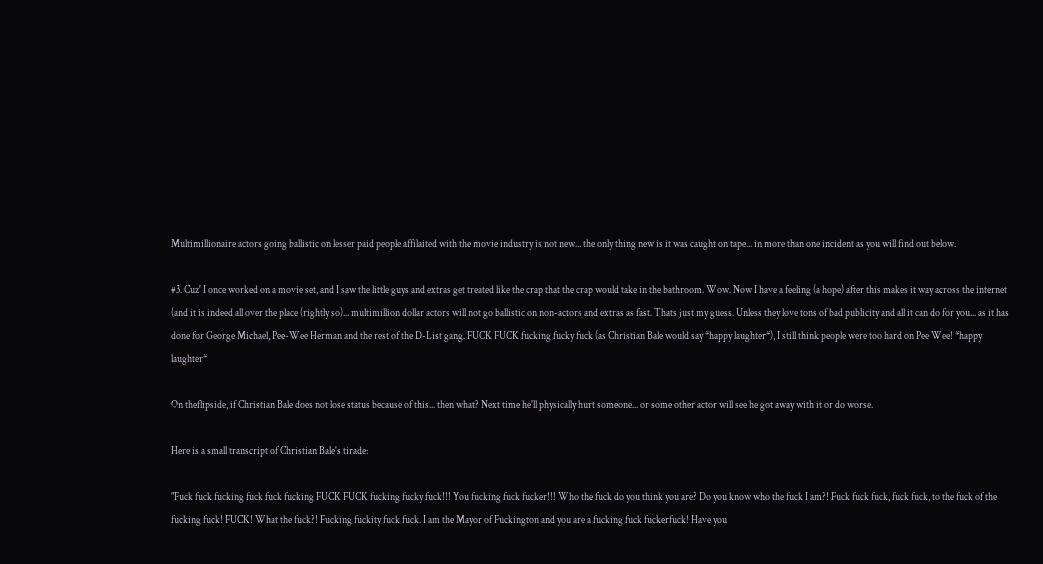Multimillionaire actors going ballistic on lesser paid people affilaited with the movie industry is not new... the only thing new is it was caught on tape... in more than one incident as you will find out below.

#3. Cuz' I once worked on a movie set, and I saw the little guys and extras get treated like the crap that the crap would take in the bathroom. Wow. Now I have a feeling (a hope) after this makes it way across the internet (and it is indeed all over the place (rightly so)... multimillion dollar actors will not go ballistic on non-actors and extras as fast. Thats just my guess. Unless they love tons of bad publicity and all it can do for you... as it has done for George Michael, Pee-Wee Herman and the rest of the D-List gang. FUCK FUCK fucking fucky fuck (as Christian Bale would say *happy laughter*), I still think people were too hard on Pee Wee! *happy laughter*

On theflipside, if Christian Bale does not lose status because of this... then what? Next time he'll physically hurt someone... or some other actor will see he got away with it or do worse.

Here is a small transcript of Christian Bale's tirade:

"Fuck fuck fucking fuck fuck fucking FUCK FUCK fucking fucky fuck!!! You fucking fuck fucker!!! Who the fuck do you think you are? Do you know who the fuck I am?! Fuck fuck fuck, fuck fuck, to the fuck of the fucking fuck! FUCK! What the fuck?! Fucking fuckity fuck fuck. I am the Mayor of Fuckington and you are a fucking fuck fuckerfuck! Have you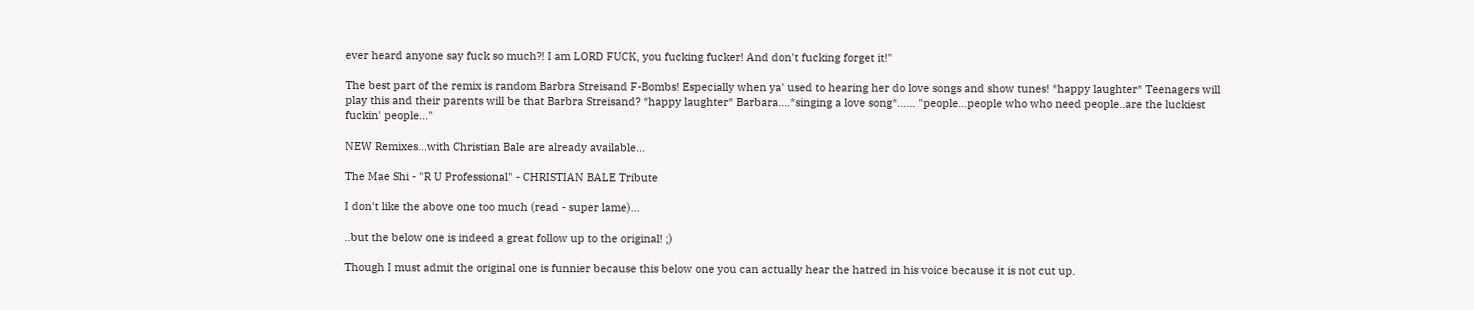ever heard anyone say fuck so much?! I am LORD FUCK, you fucking fucker! And don't fucking forget it!"

The best part of the remix is random Barbra Streisand F-Bombs! Especially when ya' used to hearing her do love songs and show tunes! *happy laughter* Teenagers will play this and their parents will be that Barbra Streisand? *happy laughter* Barbara....*singing a love song*...... "people...people who who need people..are the luckiest fuckin' people..."

NEW Remixes...with Christian Bale are already available...

The Mae Shi - "R U Professional" - CHRISTIAN BALE Tribute

I don't like the above one too much (read - super lame)...

..but the below one is indeed a great follow up to the original! ;)

Though I must admit the original one is funnier because this below one you can actually hear the hatred in his voice because it is not cut up.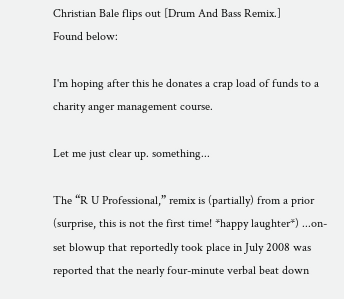Christian Bale flips out [Drum And Bass Remix.]
Found below:

I'm hoping after this he donates a crap load of funds to a charity anger management course.

Let me just clear up. something...

The “R U Professional,” remix is (partially) from a prior (surprise, this is not the first time! *happy laughter*) ...on-set blowup that reportedly took place in July 2008 was reported that the nearly four-minute verbal beat down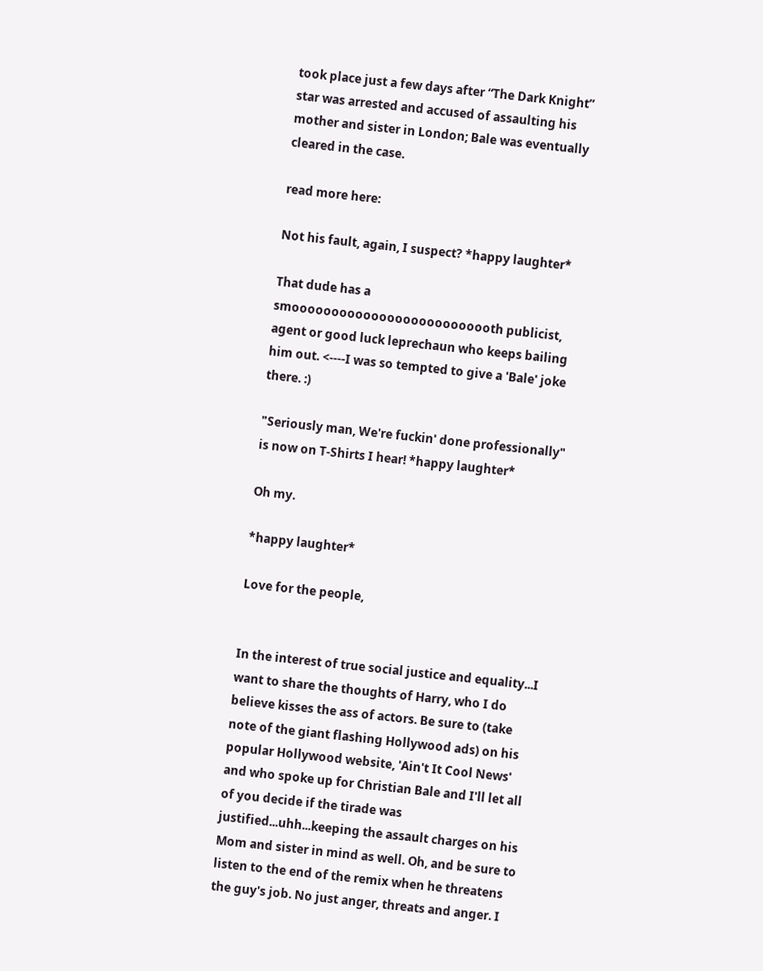took place just a few days after “The Dark Knight” star was arrested and accused of assaulting his mother and sister in London; Bale was eventually cleared in the case.

read more here:

Not his fault, again, I suspect? *happy laughter*

That dude has a smoooooooooooooooooooooooooth publicist, agent or good luck leprechaun who keeps bailing him out. <----I was so tempted to give a 'Bale' joke there. :)

"Seriously man, We're fuckin' done professionally" is now on T-Shirts I hear! *happy laughter*

Oh my.

*happy laughter*

Love for the people,


In the interest of true social justice and equality...I want to share the thoughts of Harry, who I do believe kisses the ass of actors. Be sure to (take note of the giant flashing Hollywood ads) on his popular Hollywood website, 'Ain't It Cool News' and who spoke up for Christian Bale and I'll let all of you decide if the tirade was justified...uhh...keeping the assault charges on his Mom and sister in mind as well. Oh, and be sure to listen to the end of the remix when he threatens the guy's job. No just anger, threats and anger. I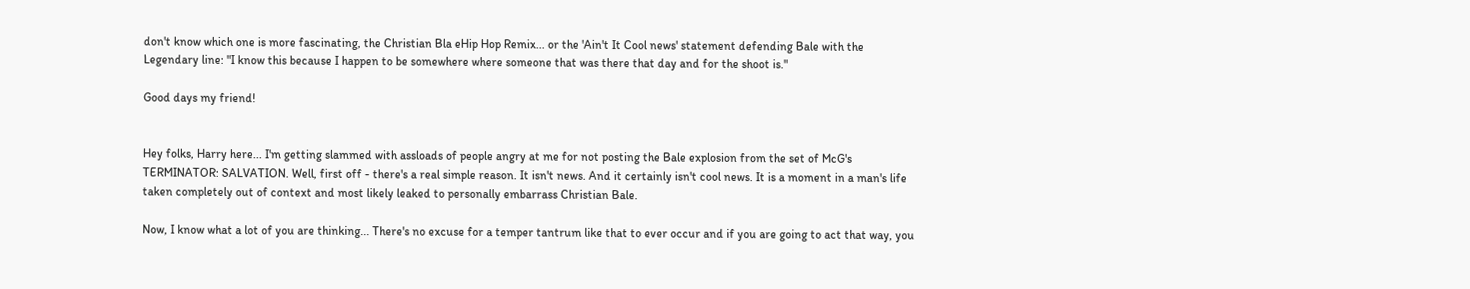don't know which one is more fascinating, the Christian Bla eHip Hop Remix... or the 'Ain't It Cool news' statement defending Bale with the Legendary line: "I know this because I happen to be somewhere where someone that was there that day and for the shoot is."

Good days my friend!


Hey folks, Harry here... I'm getting slammed with assloads of people angry at me for not posting the Bale explosion from the set of McG's TERMINATOR: SALVATION. Well, first off - there's a real simple reason. It isn't news. And it certainly isn't cool news. It is a moment in a man's life taken completely out of context and most likely leaked to personally embarrass Christian Bale.

Now, I know what a lot of you are thinking... There's no excuse for a temper tantrum like that to ever occur and if you are going to act that way, you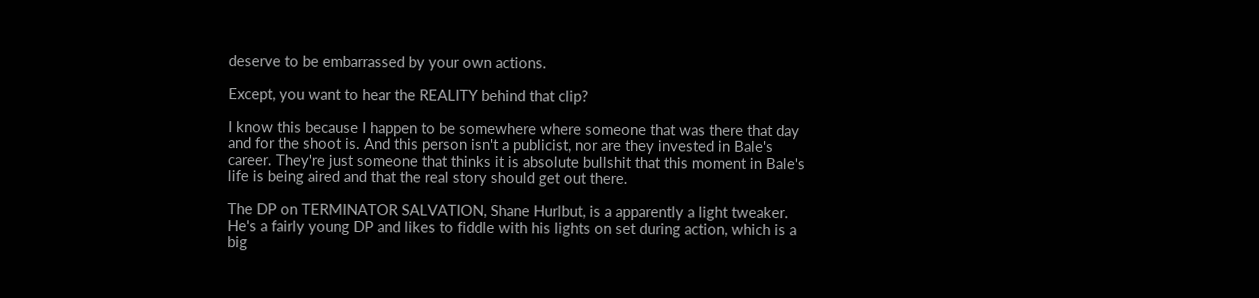deserve to be embarrassed by your own actions.

Except, you want to hear the REALITY behind that clip?

I know this because I happen to be somewhere where someone that was there that day and for the shoot is. And this person isn't a publicist, nor are they invested in Bale's career. They're just someone that thinks it is absolute bullshit that this moment in Bale's life is being aired and that the real story should get out there.

The DP on TERMINATOR SALVATION, Shane Hurlbut, is a apparently a light tweaker. He's a fairly young DP and likes to fiddle with his lights on set during action, which is a big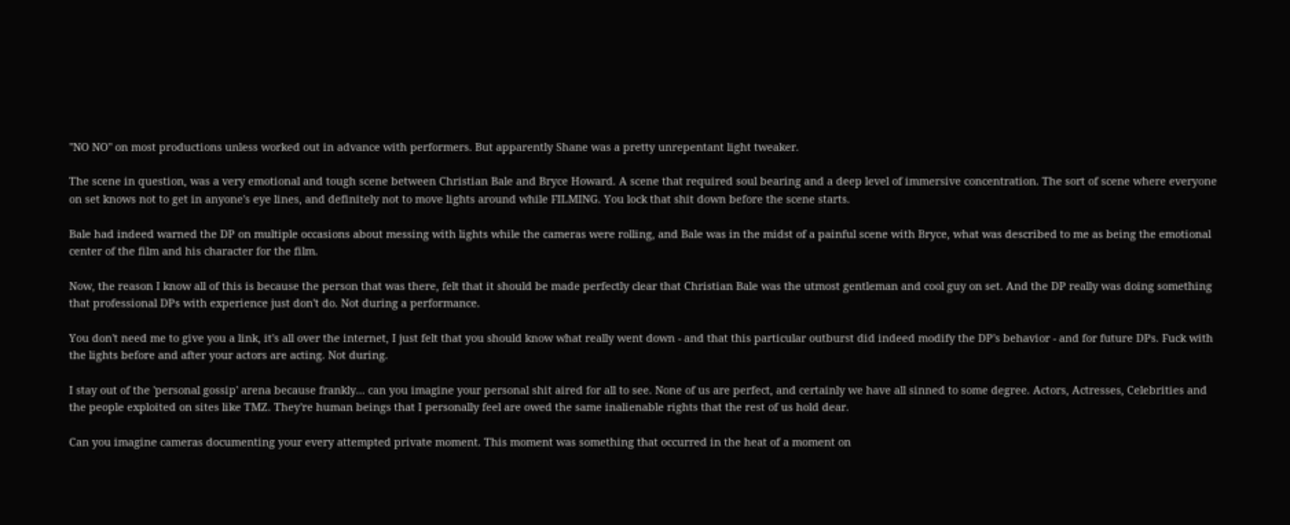"NO NO" on most productions unless worked out in advance with performers. But apparently Shane was a pretty unrepentant light tweaker.

The scene in question, was a very emotional and tough scene between Christian Bale and Bryce Howard. A scene that required soul bearing and a deep level of immersive concentration. The sort of scene where everyone on set knows not to get in anyone's eye lines, and definitely not to move lights around while FILMING. You lock that shit down before the scene starts.

Bale had indeed warned the DP on multiple occasions about messing with lights while the cameras were rolling, and Bale was in the midst of a painful scene with Bryce, what was described to me as being the emotional center of the film and his character for the film.

Now, the reason I know all of this is because the person that was there, felt that it should be made perfectly clear that Christian Bale was the utmost gentleman and cool guy on set. And the DP really was doing something that professional DPs with experience just don't do. Not during a performance.

You don't need me to give you a link, it's all over the internet, I just felt that you should know what really went down - and that this particular outburst did indeed modify the DP's behavior - and for future DPs. Fuck with the lights before and after your actors are acting. Not during.

I stay out of the 'personal gossip' arena because frankly... can you imagine your personal shit aired for all to see. None of us are perfect, and certainly we have all sinned to some degree. Actors, Actresses, Celebrities and the people exploited on sites like TMZ. They're human beings that I personally feel are owed the same inalienable rights that the rest of us hold dear.

Can you imagine cameras documenting your every attempted private moment. This moment was something that occurred in the heat of a moment on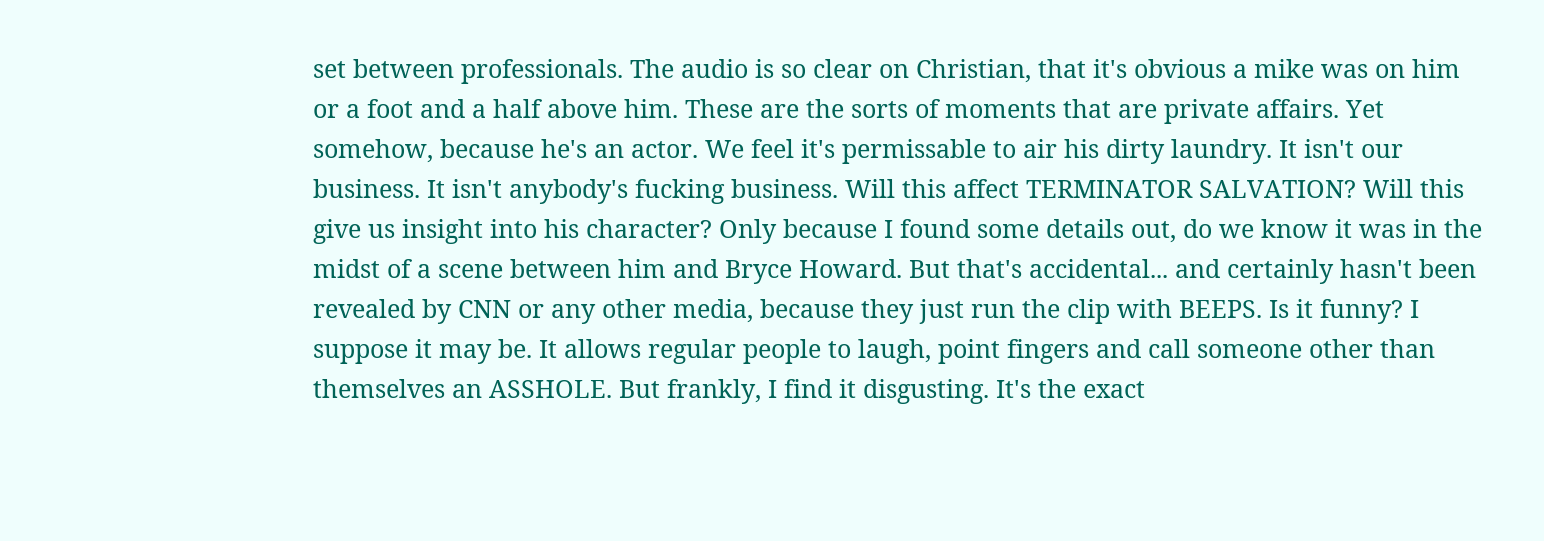set between professionals. The audio is so clear on Christian, that it's obvious a mike was on him or a foot and a half above him. These are the sorts of moments that are private affairs. Yet somehow, because he's an actor. We feel it's permissable to air his dirty laundry. It isn't our business. It isn't anybody's fucking business. Will this affect TERMINATOR SALVATION? Will this give us insight into his character? Only because I found some details out, do we know it was in the midst of a scene between him and Bryce Howard. But that's accidental... and certainly hasn't been revealed by CNN or any other media, because they just run the clip with BEEPS. Is it funny? I suppose it may be. It allows regular people to laugh, point fingers and call someone other than themselves an ASSHOLE. But frankly, I find it disgusting. It's the exact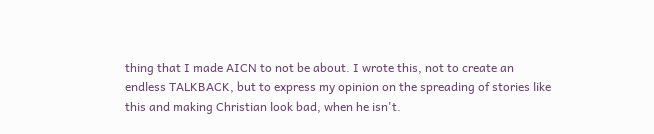thing that I made AICN to not be about. I wrote this, not to create an endless TALKBACK, but to express my opinion on the spreading of stories like this and making Christian look bad, when he isn't.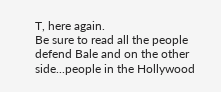T, here again.
Be sure to read all the people defend Bale and on the other side...people in the Hollywood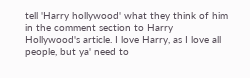tell 'Harry hollywood' what they think of him in the comment section to Harry Hollywood's article. I love Harry, as I love all people, but ya' need to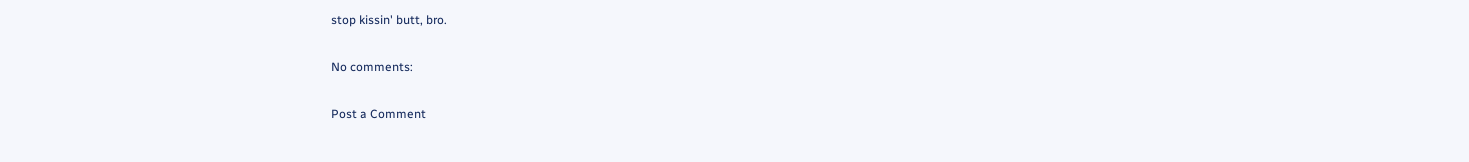stop kissin' butt, bro.

No comments:

Post a Comment